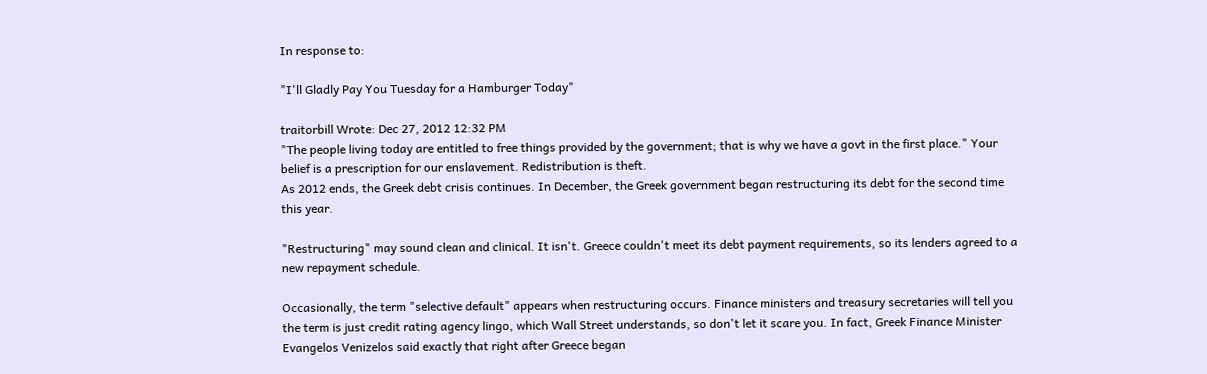In response to:

"I'll Gladly Pay You Tuesday for a Hamburger Today"

traitorbill Wrote: Dec 27, 2012 12:32 PM
"The people living today are entitled to free things provided by the government; that is why we have a govt in the first place." Your belief is a prescription for our enslavement. Redistribution is theft.
As 2012 ends, the Greek debt crisis continues. In December, the Greek government began restructuring its debt for the second time this year.

"Restructuring" may sound clean and clinical. It isn't. Greece couldn't meet its debt payment requirements, so its lenders agreed to a new repayment schedule.

Occasionally, the term "selective default" appears when restructuring occurs. Finance ministers and treasury secretaries will tell you the term is just credit rating agency lingo, which Wall Street understands, so don't let it scare you. In fact, Greek Finance Minister Evangelos Venizelos said exactly that right after Greece began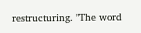restructuring. "The word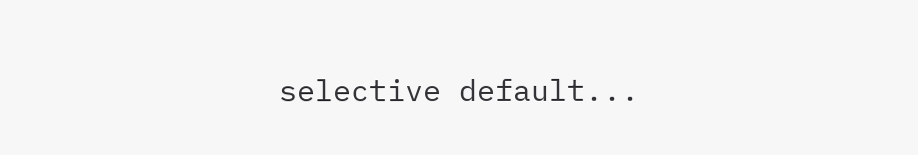selective default...